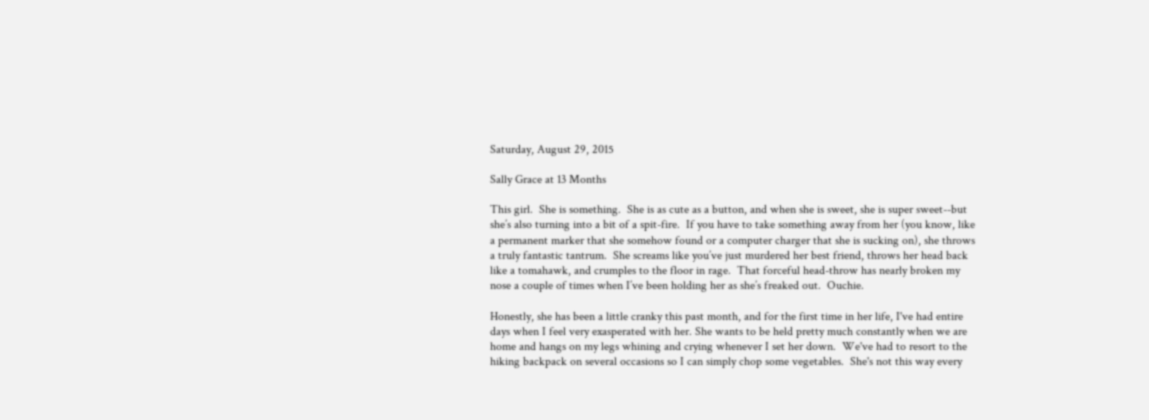Saturday, August 29, 2015

Sally Grace at 13 Months

This girl.  She is something.  She is as cute as a button, and when she is sweet, she is super sweet--but she’s also turning into a bit of a spit-fire.  If you have to take something away from her (you know, like a permanent marker that she somehow found or a computer charger that she is sucking on), she throws a truly fantastic tantrum.  She screams like you’ve just murdered her best friend, throws her head back like a tomahawk, and crumples to the floor in rage.  That forceful head-throw has nearly broken my nose a couple of times when I’ve been holding her as she’s freaked out.  Ouchie.

Honestly, she has been a little cranky this past month, and for the first time in her life, I've had entire days when I feel very exasperated with her. She wants to be held pretty much constantly when we are home and hangs on my legs whining and crying whenever I set her down.  We've had to resort to the hiking backpack on several occasions so I can simply chop some vegetables.  She's not this way every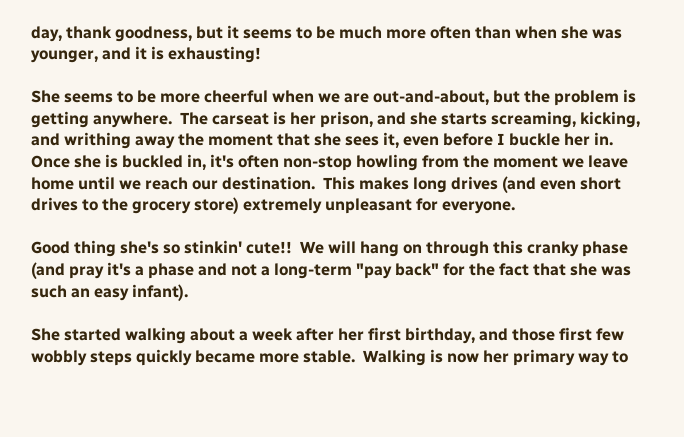day, thank goodness, but it seems to be much more often than when she was younger, and it is exhausting!

She seems to be more cheerful when we are out-and-about, but the problem is getting anywhere.  The carseat is her prison, and she starts screaming, kicking, and writhing away the moment that she sees it, even before I buckle her in.  Once she is buckled in, it's often non-stop howling from the moment we leave home until we reach our destination.  This makes long drives (and even short drives to the grocery store) extremely unpleasant for everyone.

Good thing she's so stinkin' cute!!  We will hang on through this cranky phase (and pray it's a phase and not a long-term "pay back" for the fact that she was such an easy infant).

She started walking about a week after her first birthday, and those first few wobbly steps quickly became more stable.  Walking is now her primary way to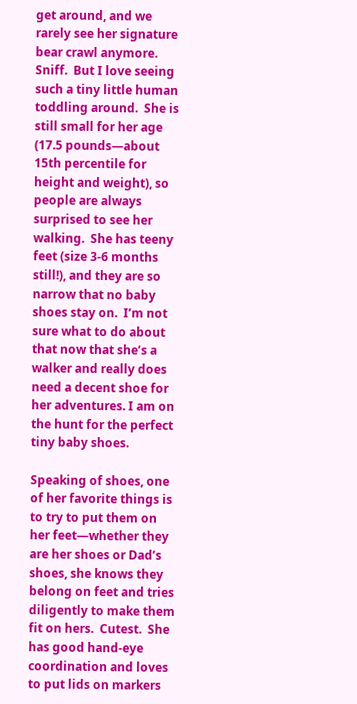get around, and we rarely see her signature bear crawl anymore.  Sniff.  But I love seeing such a tiny little human toddling around.  She is still small for her age (17.5 pounds—about 15th percentile for height and weight), so people are always surprised to see her walking.  She has teeny feet (size 3-6 months still!), and they are so narrow that no baby shoes stay on.  I’m not sure what to do about that now that she’s a walker and really does need a decent shoe for her adventures. I am on the hunt for the perfect tiny baby shoes.

Speaking of shoes, one of her favorite things is to try to put them on her feet—whether they are her shoes or Dad’s shoes, she knows they belong on feet and tries diligently to make them fit on hers.  Cutest.  She has good hand-eye coordination and loves to put lids on markers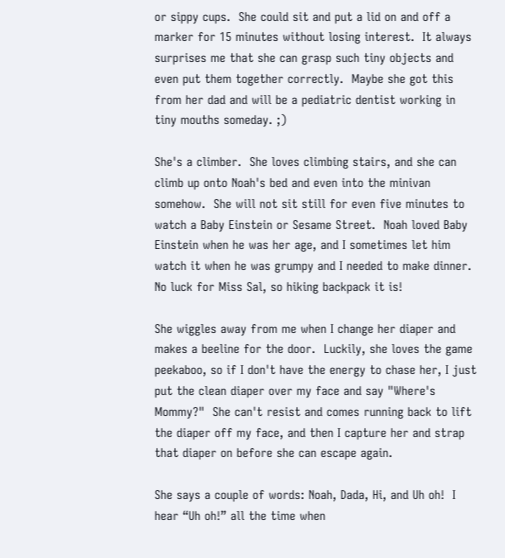or sippy cups.  She could sit and put a lid on and off a marker for 15 minutes without losing interest.  It always surprises me that she can grasp such tiny objects and even put them together correctly.  Maybe she got this from her dad and will be a pediatric dentist working in tiny mouths someday. ;)

She's a climber.  She loves climbing stairs, and she can climb up onto Noah's bed and even into the minivan somehow.  She will not sit still for even five minutes to watch a Baby Einstein or Sesame Street.  Noah loved Baby Einstein when he was her age, and I sometimes let him watch it when he was grumpy and I needed to make dinner.  No luck for Miss Sal, so hiking backpack it is!

She wiggles away from me when I change her diaper and makes a beeline for the door.  Luckily, she loves the game peekaboo, so if I don't have the energy to chase her, I just put the clean diaper over my face and say "Where's Mommy?"  She can't resist and comes running back to lift the diaper off my face, and then I capture her and strap that diaper on before she can escape again.

She says a couple of words: Noah, Dada, Hi, and Uh oh!  I hear “Uh oh!” all the time when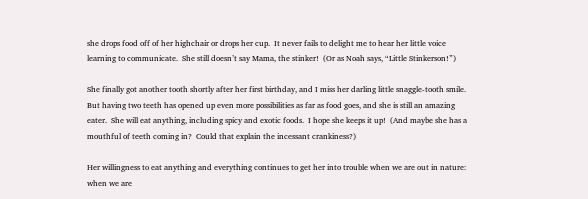she drops food off of her highchair or drops her cup.  It never fails to delight me to hear her little voice learning to communicate.  She still doesn’t say Mama, the stinker!  (Or as Noah says, “Little Stinkerson!”)

She finally got another tooth shortly after her first birthday, and I miss her darling little snaggle-tooth smile.  But having two teeth has opened up even more possibilities as far as food goes, and she is still an amazing eater.  She will eat anything, including spicy and exotic foods.  I hope she keeps it up!  (And maybe she has a mouthful of teeth coming in?  Could that explain the incessant crankiness?)

Her willingness to eat anything and everything continues to get her into trouble when we are out in nature: when we are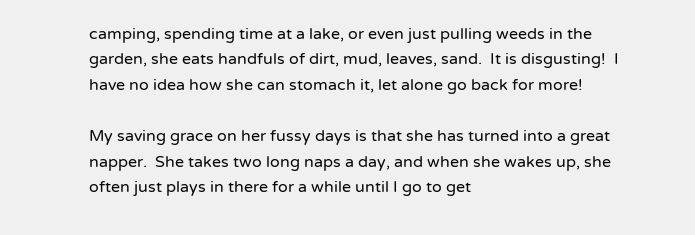camping, spending time at a lake, or even just pulling weeds in the garden, she eats handfuls of dirt, mud, leaves, sand.  It is disgusting!  I have no idea how she can stomach it, let alone go back for more!

My saving grace on her fussy days is that she has turned into a great napper.  She takes two long naps a day, and when she wakes up, she often just plays in there for a while until I go to get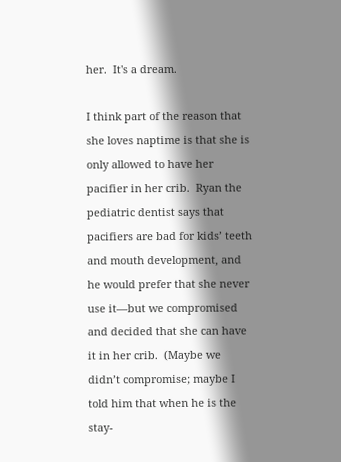her.  It's a dream.

I think part of the reason that she loves naptime is that she is only allowed to have her pacifier in her crib.  Ryan the pediatric dentist says that pacifiers are bad for kids’ teeth and mouth development, and he would prefer that she never use it—but we compromised and decided that she can have it in her crib.  (Maybe we didn’t compromise; maybe I told him that when he is the stay-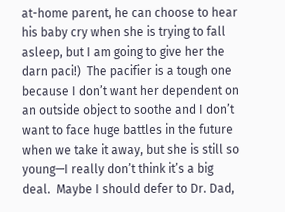at-home parent, he can choose to hear his baby cry when she is trying to fall asleep, but I am going to give her the darn paci!)  The pacifier is a tough one because I don’t want her dependent on an outside object to soothe and I don’t want to face huge battles in the future when we take it away, but she is still so young—I really don’t think it’s a big deal.  Maybe I should defer to Dr. Dad,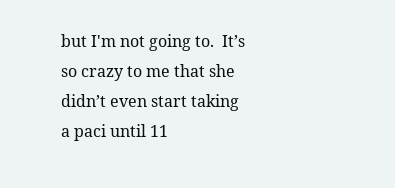but I'm not going to.  It’s so crazy to me that she didn’t even start taking a paci until 11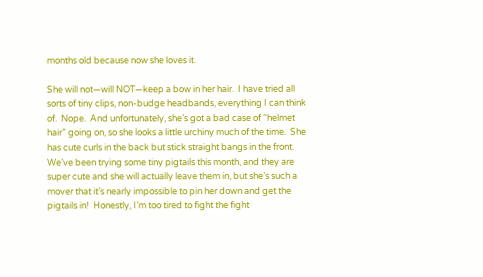months old because now she loves it.

She will not—will NOT—keep a bow in her hair.  I have tried all sorts of tiny clips, non-budge headbands, everything I can think of.  Nope.  And unfortunately, she’s got a bad case of “helmet hair” going on, so she looks a little urchiny much of the time.  She has cute curls in the back but stick straight bangs in the front.  We’ve been trying some tiny pigtails this month, and they are super cute and she will actually leave them in, but she’s such a mover that it’s nearly impossible to pin her down and get the pigtails in!  Honestly, I’m too tired to fight the fight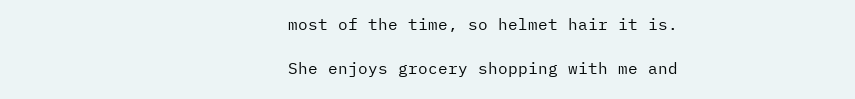most of the time, so helmet hair it is.

She enjoys grocery shopping with me and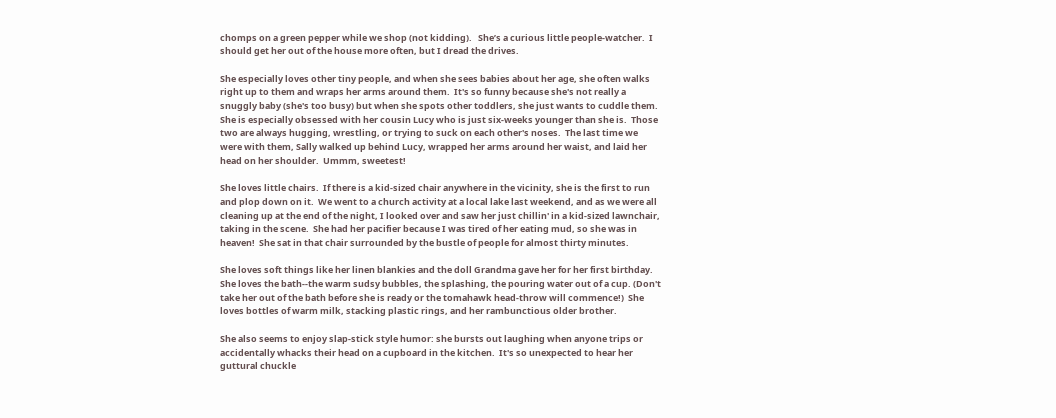chomps on a green pepper while we shop (not kidding).   She’s a curious little people-watcher.  I should get her out of the house more often, but I dread the drives.

She especially loves other tiny people, and when she sees babies about her age, she often walks right up to them and wraps her arms around them.  It's so funny because she's not really a snuggly baby (she's too busy) but when she spots other toddlers, she just wants to cuddle them.  She is especially obsessed with her cousin Lucy who is just six-weeks younger than she is.  Those two are always hugging, wrestling, or trying to suck on each other's noses.  The last time we were with them, Sally walked up behind Lucy, wrapped her arms around her waist, and laid her head on her shoulder.  Ummm, sweetest!

She loves little chairs.  If there is a kid-sized chair anywhere in the vicinity, she is the first to run and plop down on it.  We went to a church activity at a local lake last weekend, and as we were all cleaning up at the end of the night, I looked over and saw her just chillin' in a kid-sized lawnchair, taking in the scene.  She had her pacifier because I was tired of her eating mud, so she was in heaven!  She sat in that chair surrounded by the bustle of people for almost thirty minutes.

She loves soft things like her linen blankies and the doll Grandma gave her for her first birthday.  She loves the bath--the warm sudsy bubbles, the splashing, the pouring water out of a cup. (Don't take her out of the bath before she is ready or the tomahawk head-throw will commence!)  She loves bottles of warm milk, stacking plastic rings, and her rambunctious older brother.

She also seems to enjoy slap-stick style humor: she bursts out laughing when anyone trips or accidentally whacks their head on a cupboard in the kitchen.  It's so unexpected to hear her guttural chuckle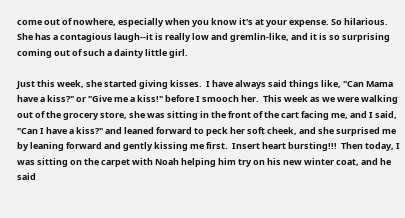come out of nowhere, especially when you know it's at your expense. So hilarious.  She has a contagious laugh--it is really low and gremlin-like, and it is so surprising coming out of such a dainty little girl.

Just this week, she started giving kisses.  I have always said things like, "Can Mama have a kiss?" or "Give me a kiss!" before I smooch her.  This week as we were walking out of the grocery store, she was sitting in the front of the cart facing me, and I said, "Can I have a kiss?" and leaned forward to peck her soft cheek, and she surprised me by leaning forward and gently kissing me first.  Insert heart bursting!!!  Then today, I was sitting on the carpet with Noah helping him try on his new winter coat, and he said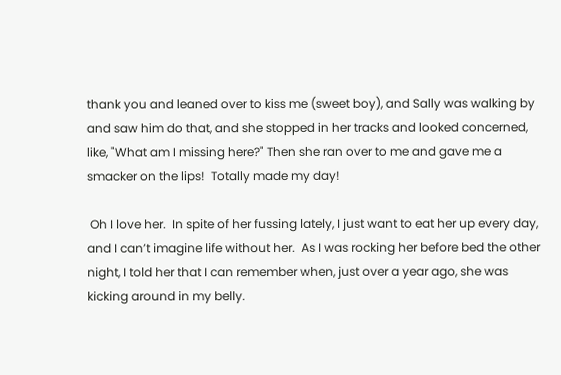thank you and leaned over to kiss me (sweet boy), and Sally was walking by and saw him do that, and she stopped in her tracks and looked concerned, like, "What am I missing here?" Then she ran over to me and gave me a smacker on the lips!  Totally made my day!

 Oh I love her.  In spite of her fussing lately, I just want to eat her up every day, and I can’t imagine life without her.  As I was rocking her before bed the other night, I told her that I can remember when, just over a year ago, she was kicking around in my belly.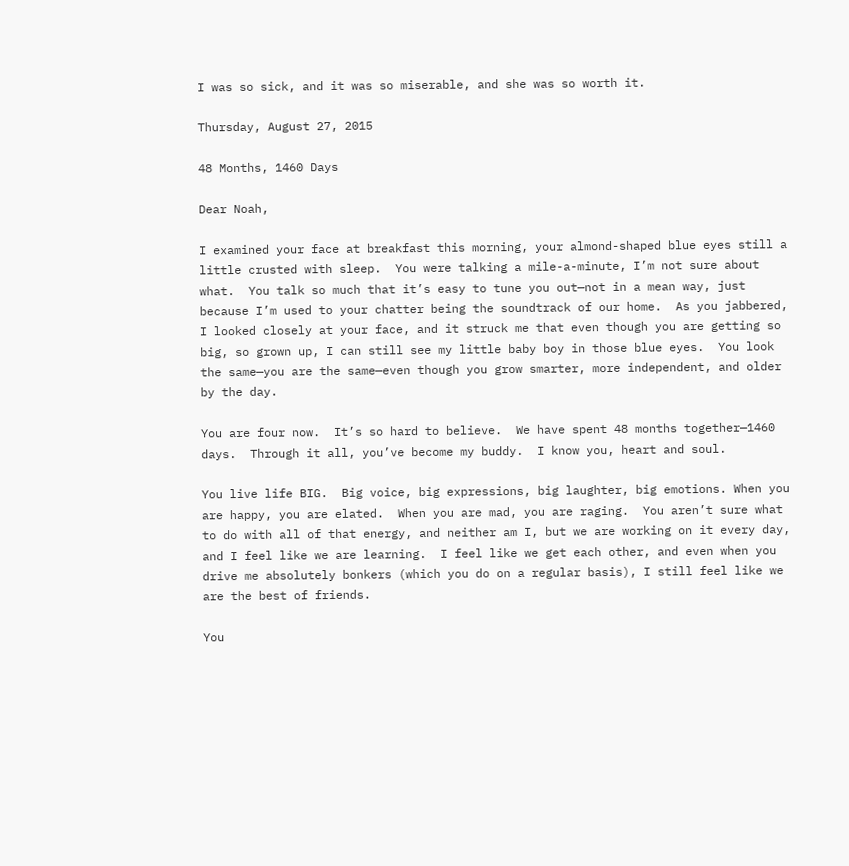I was so sick, and it was so miserable, and she was so worth it.

Thursday, August 27, 2015

48 Months, 1460 Days

Dear Noah,

I examined your face at breakfast this morning, your almond-shaped blue eyes still a little crusted with sleep.  You were talking a mile-a-minute, I’m not sure about what.  You talk so much that it’s easy to tune you out—not in a mean way, just because I’m used to your chatter being the soundtrack of our home.  As you jabbered, I looked closely at your face, and it struck me that even though you are getting so big, so grown up, I can still see my little baby boy in those blue eyes.  You look the same—you are the same—even though you grow smarter, more independent, and older by the day.

You are four now.  It’s so hard to believe.  We have spent 48 months together—1460 days.  Through it all, you’ve become my buddy.  I know you, heart and soul.

You live life BIG.  Big voice, big expressions, big laughter, big emotions. When you are happy, you are elated.  When you are mad, you are raging.  You aren’t sure what to do with all of that energy, and neither am I, but we are working on it every day, and I feel like we are learning.  I feel like we get each other, and even when you drive me absolutely bonkers (which you do on a regular basis), I still feel like we are the best of friends.

You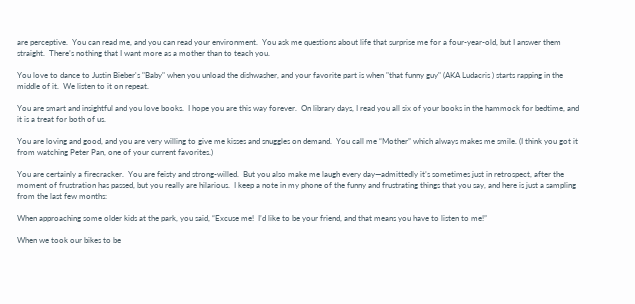are perceptive.  You can read me, and you can read your environment.  You ask me questions about life that surprise me for a four-year-old, but I answer them straight.  There’s nothing that I want more as a mother than to teach you.

You love to dance to Justin Bieber's "Baby" when you unload the dishwasher, and your favorite part is when "that funny guy" (AKA Ludacris ) starts rapping in the middle of it.  We listen to it on repeat.

You are smart and insightful and you love books.  I hope you are this way forever.  On library days, I read you all six of your books in the hammock for bedtime, and it is a treat for both of us.

You are loving and good, and you are very willing to give me kisses and snuggles on demand.  You call me “Mother” which always makes me smile. (I think you got it from watching Peter Pan, one of your current favorites.)

You are certainly a firecracker.  You are feisty and strong-willed.  But you also make me laugh every day—admittedly it’s sometimes just in retrospect, after the moment of frustration has passed, but you really are hilarious.  I keep a note in my phone of the funny and frustrating things that you say, and here is just a sampling from the last few months:

When approaching some older kids at the park, you said, “Excuse me!  I’d like to be your friend, and that means you have to listen to me!”

When we took our bikes to be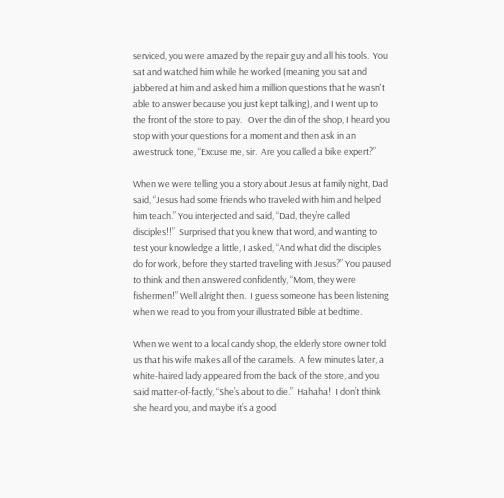serviced, you were amazed by the repair guy and all his tools.  You sat and watched him while he worked (meaning you sat and jabbered at him and asked him a million questions that he wasn't able to answer because you just kept talking), and I went up to the front of the store to pay.   Over the din of the shop, I heard you stop with your questions for a moment and then ask in an awestruck tone, “Excuse me, sir.  Are you called a bike expert?”

When we were telling you a story about Jesus at family night, Dad said, “Jesus had some friends who traveled with him and helped him teach.” You interjected and said, “Dad, they’re called disciples!!”  Surprised that you knew that word, and wanting to test your knowledge a little, I asked, “And what did the disciples do for work, before they started traveling with Jesus?” You paused to think and then answered confidently, “Mom, they were fishermen!” Well alright then.  I guess someone has been listening when we read to you from your illustrated Bible at bedtime.

When we went to a local candy shop, the elderly store owner told us that his wife makes all of the caramels.  A few minutes later, a white-haired lady appeared from the back of the store, and you said matter-of-factly, “She’s about to die.”  Hahaha!  I don’t think she heard you, and maybe it’s a good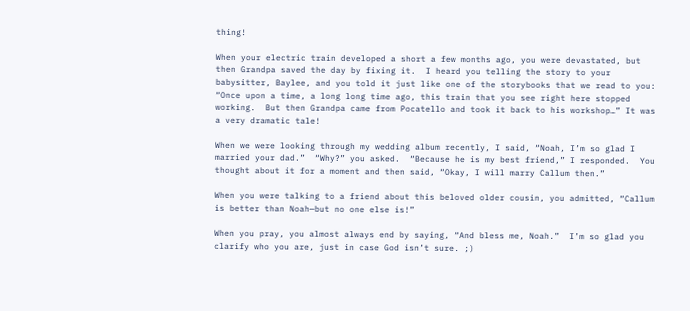thing!

When your electric train developed a short a few months ago, you were devastated, but then Grandpa saved the day by fixing it.  I heard you telling the story to your babysitter, Baylee, and you told it just like one of the storybooks that we read to you: “Once upon a time, a long long time ago, this train that you see right here stopped working.  But then Grandpa came from Pocatello and took it back to his workshop…” It was a very dramatic tale!

When we were looking through my wedding album recently, I said, “Noah, I’m so glad I married your dad.”  “Why?” you asked.  “Because he is my best friend,” I responded.  You thought about it for a moment and then said, “Okay, I will marry Callum then.”

When you were talking to a friend about this beloved older cousin, you admitted, “Callum is better than Noah—but no one else is!”

When you pray, you almost always end by saying, “And bless me, Noah.”  I’m so glad you clarify who you are, just in case God isn’t sure. ;)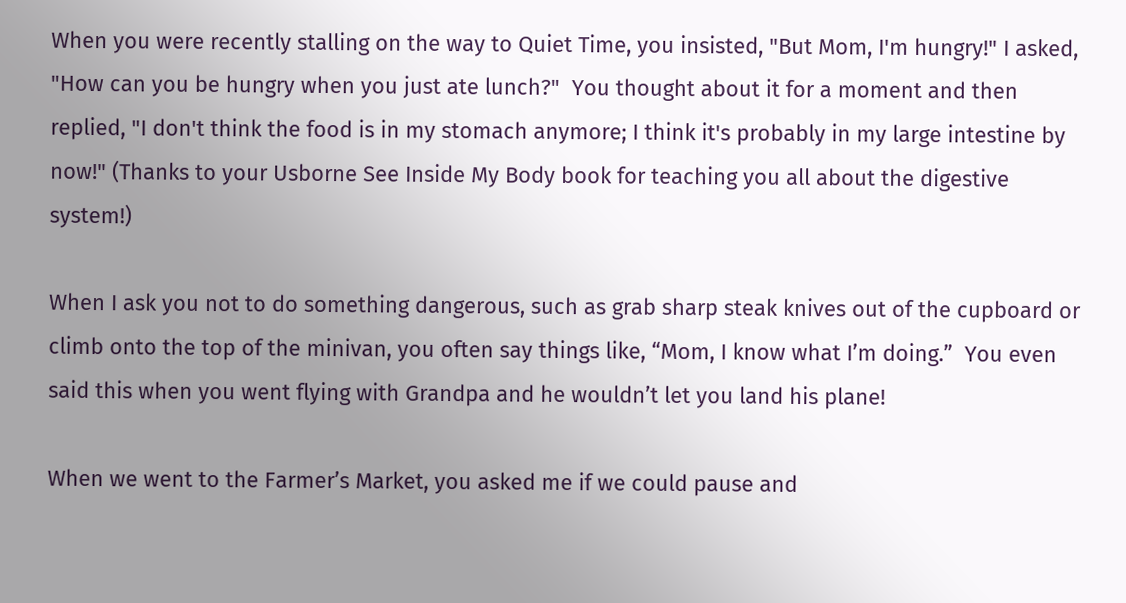When you were recently stalling on the way to Quiet Time, you insisted, "But Mom, I'm hungry!" I asked, "How can you be hungry when you just ate lunch?"  You thought about it for a moment and then replied, "I don't think the food is in my stomach anymore; I think it's probably in my large intestine by now!" (Thanks to your Usborne See Inside My Body book for teaching you all about the digestive system!)

When I ask you not to do something dangerous, such as grab sharp steak knives out of the cupboard or climb onto the top of the minivan, you often say things like, “Mom, I know what I’m doing.”  You even said this when you went flying with Grandpa and he wouldn’t let you land his plane!

When we went to the Farmer’s Market, you asked me if we could pause and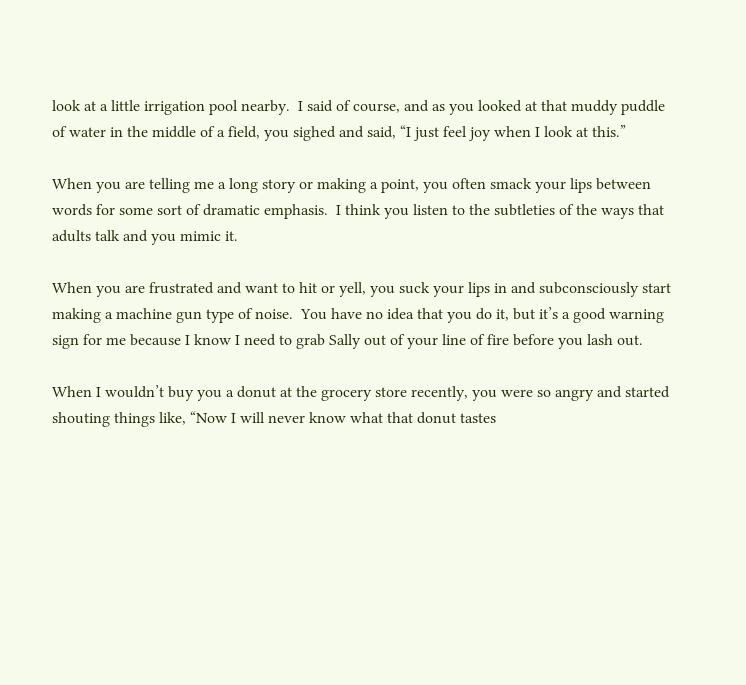look at a little irrigation pool nearby.  I said of course, and as you looked at that muddy puddle of water in the middle of a field, you sighed and said, “I just feel joy when I look at this.”

When you are telling me a long story or making a point, you often smack your lips between words for some sort of dramatic emphasis.  I think you listen to the subtleties of the ways that adults talk and you mimic it.

When you are frustrated and want to hit or yell, you suck your lips in and subconsciously start making a machine gun type of noise.  You have no idea that you do it, but it’s a good warning sign for me because I know I need to grab Sally out of your line of fire before you lash out.

When I wouldn’t buy you a donut at the grocery store recently, you were so angry and started shouting things like, “Now I will never know what that donut tastes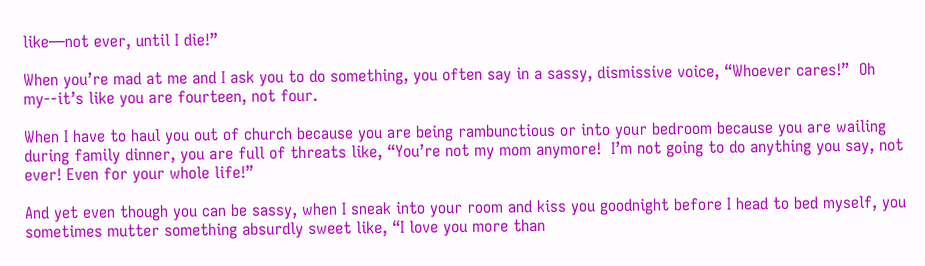like—not ever, until I die!”

When you’re mad at me and I ask you to do something, you often say in a sassy, dismissive voice, “Whoever cares!”  Oh my--it’s like you are fourteen, not four.

When I have to haul you out of church because you are being rambunctious or into your bedroom because you are wailing during family dinner, you are full of threats like, “You’re not my mom anymore!  I’m not going to do anything you say, not ever! Even for your whole life!”

And yet even though you can be sassy, when I sneak into your room and kiss you goodnight before I head to bed myself, you sometimes mutter something absurdly sweet like, “I love you more than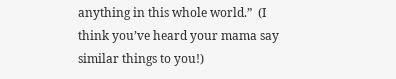anything in this whole world.”  (I think you’ve heard your mama say similar things to you!)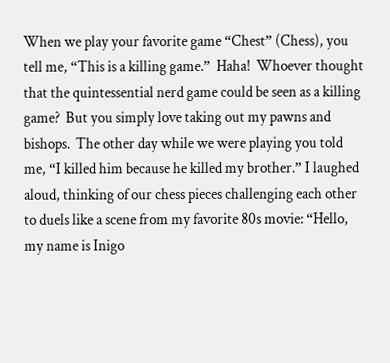When we play your favorite game “Chest” (Chess), you tell me, “This is a killing game.”  Haha!  Whoever thought that the quintessential nerd game could be seen as a killing game?  But you simply love taking out my pawns and bishops.  The other day while we were playing you told me, “I killed him because he killed my brother.” I laughed aloud, thinking of our chess pieces challenging each other to duels like a scene from my favorite 80s movie: “Hello, my name is Inigo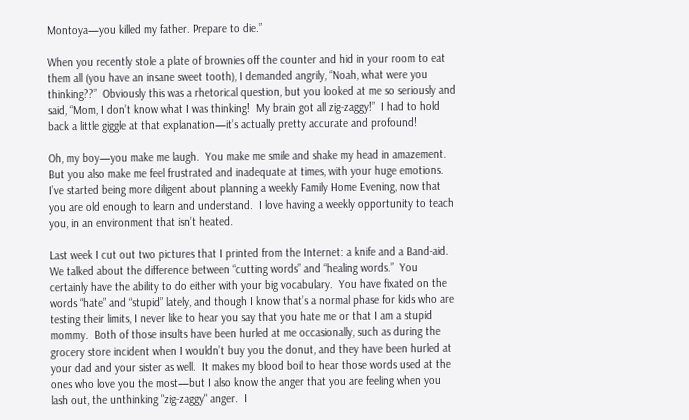Montoya—you killed my father. Prepare to die.”

When you recently stole a plate of brownies off the counter and hid in your room to eat them all (you have an insane sweet tooth), I demanded angrily, “Noah, what were you thinking??”  Obviously this was a rhetorical question, but you looked at me so seriously and said, “Mom, I don’t know what I was thinking!  My brain got all zig-zaggy!”  I had to hold back a little giggle at that explanation—it’s actually pretty accurate and profound!

Oh, my boy—you make me laugh.  You make me smile and shake my head in amazement.  But you also make me feel frustrated and inadequate at times, with your huge emotions.  I’ve started being more diligent about planning a weekly Family Home Evening, now that you are old enough to learn and understand.  I love having a weekly opportunity to teach you, in an environment that isn’t heated.

Last week I cut out two pictures that I printed from the Internet: a knife and a Band-aid.  We talked about the difference between “cutting words” and “healing words.”  You certainly have the ability to do either with your big vocabulary.  You have fixated on the words “hate” and “stupid” lately, and though I know that’s a normal phase for kids who are testing their limits, I never like to hear you say that you hate me or that I am a stupid mommy.  Both of those insults have been hurled at me occasionally, such as during the grocery store incident when I wouldn’t buy you the donut, and they have been hurled at your dad and your sister as well.  It makes my blood boil to hear those words used at the ones who love you the most—but I also know the anger that you are feeling when you lash out, the unthinking "zig-zaggy" anger.  I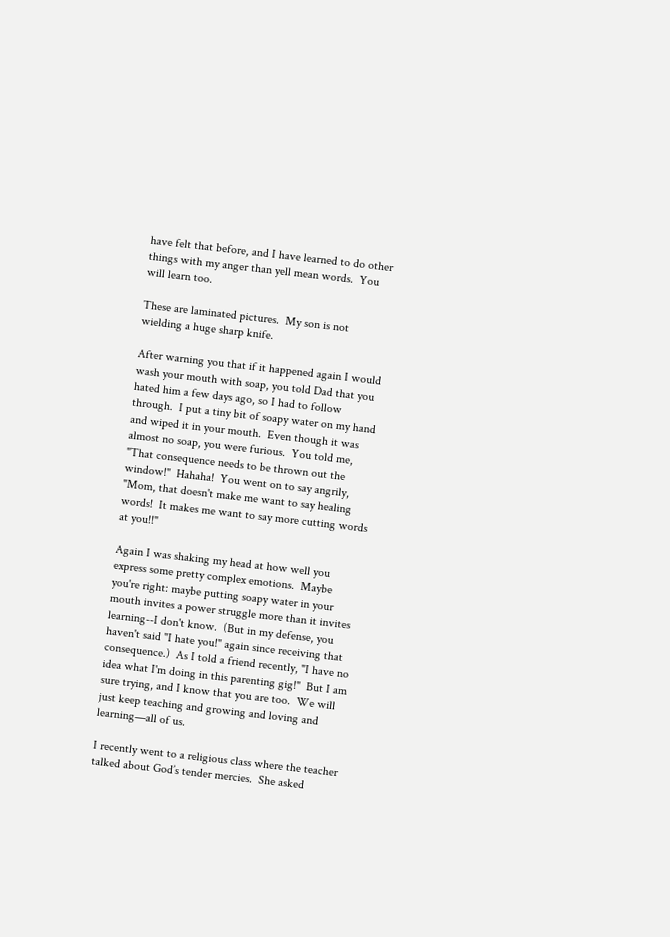have felt that before, and I have learned to do other things with my anger than yell mean words.  You will learn too.

These are laminated pictures.  My son is not wielding a huge sharp knife.

After warning you that if it happened again I would wash your mouth with soap, you told Dad that you hated him a few days ago, so I had to follow through.  I put a tiny bit of soapy water on my hand and wiped it in your mouth.  Even though it was almost no soap, you were furious.  You told me, "That consequence needs to be thrown out the window!"  Hahaha!  You went on to say angrily, "Mom, that doesn't make me want to say healing words!  It makes me want to say more cutting words at you!!"

Again I was shaking my head at how well you express some pretty complex emotions.  Maybe you're right: maybe putting soapy water in your mouth invites a power struggle more than it invites learning--I don't know.  (But in my defense, you haven't said "I hate you!" again since receiving that consequence.)  As I told a friend recently, "I have no idea what I'm doing in this parenting gig!"  But I am sure trying, and I know that you are too.  We will just keep teaching and growing and loving and learning—all of us.

I recently went to a religious class where the teacher talked about God’s tender mercies.  She asked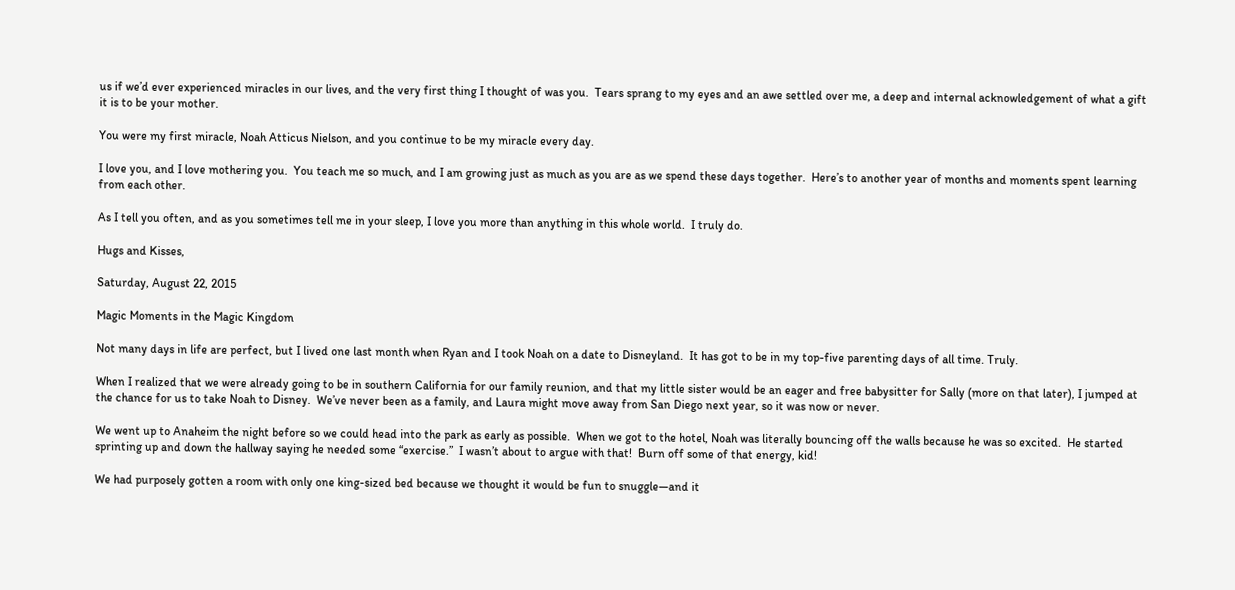us if we’d ever experienced miracles in our lives, and the very first thing I thought of was you.  Tears sprang to my eyes and an awe settled over me, a deep and internal acknowledgement of what a gift it is to be your mother.

You were my first miracle, Noah Atticus Nielson, and you continue to be my miracle every day.

I love you, and I love mothering you.  You teach me so much, and I am growing just as much as you are as we spend these days together.  Here’s to another year of months and moments spent learning from each other.

As I tell you often, and as you sometimes tell me in your sleep, I love you more than anything in this whole world.  I truly do.

Hugs and Kisses,

Saturday, August 22, 2015

Magic Moments in the Magic Kingdom

Not many days in life are perfect, but I lived one last month when Ryan and I took Noah on a date to Disneyland.  It has got to be in my top-five parenting days of all time. Truly.

When I realized that we were already going to be in southern California for our family reunion, and that my little sister would be an eager and free babysitter for Sally (more on that later), I jumped at the chance for us to take Noah to Disney.  We’ve never been as a family, and Laura might move away from San Diego next year, so it was now or never.

We went up to Anaheim the night before so we could head into the park as early as possible.  When we got to the hotel, Noah was literally bouncing off the walls because he was so excited.  He started sprinting up and down the hallway saying he needed some “exercise.”  I wasn’t about to argue with that!  Burn off some of that energy, kid!

We had purposely gotten a room with only one king-sized bed because we thought it would be fun to snuggle—and it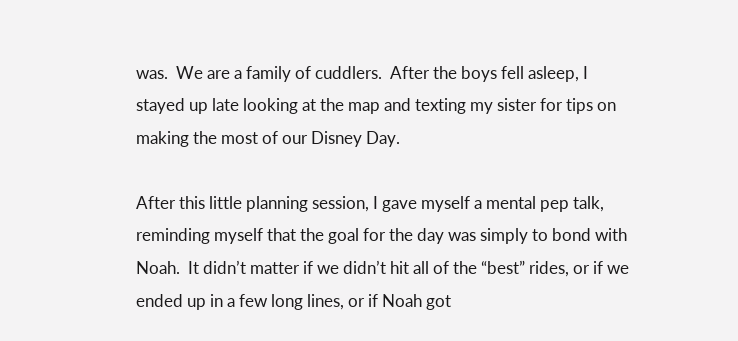was.  We are a family of cuddlers.  After the boys fell asleep, I stayed up late looking at the map and texting my sister for tips on making the most of our Disney Day.

After this little planning session, I gave myself a mental pep talk, reminding myself that the goal for the day was simply to bond with Noah.  It didn’t matter if we didn’t hit all of the “best” rides, or if we ended up in a few long lines, or if Noah got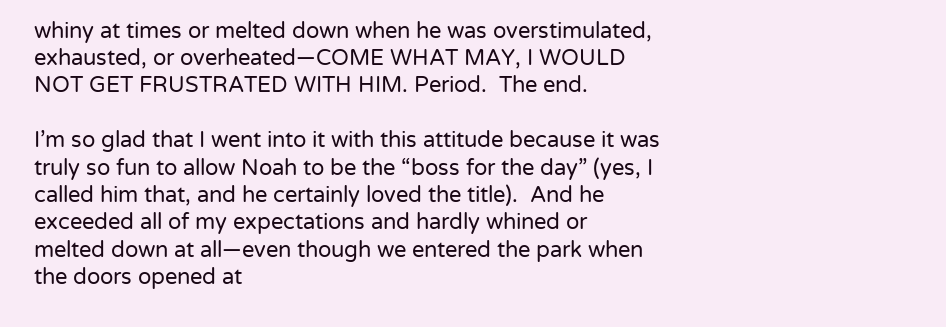whiny at times or melted down when he was overstimulated, exhausted, or overheated—COME WHAT MAY, I WOULD NOT GET FRUSTRATED WITH HIM. Period.  The end.

I’m so glad that I went into it with this attitude because it was truly so fun to allow Noah to be the “boss for the day” (yes, I called him that, and he certainly loved the title).  And he exceeded all of my expectations and hardly whined or melted down at all—even though we entered the park when the doors opened at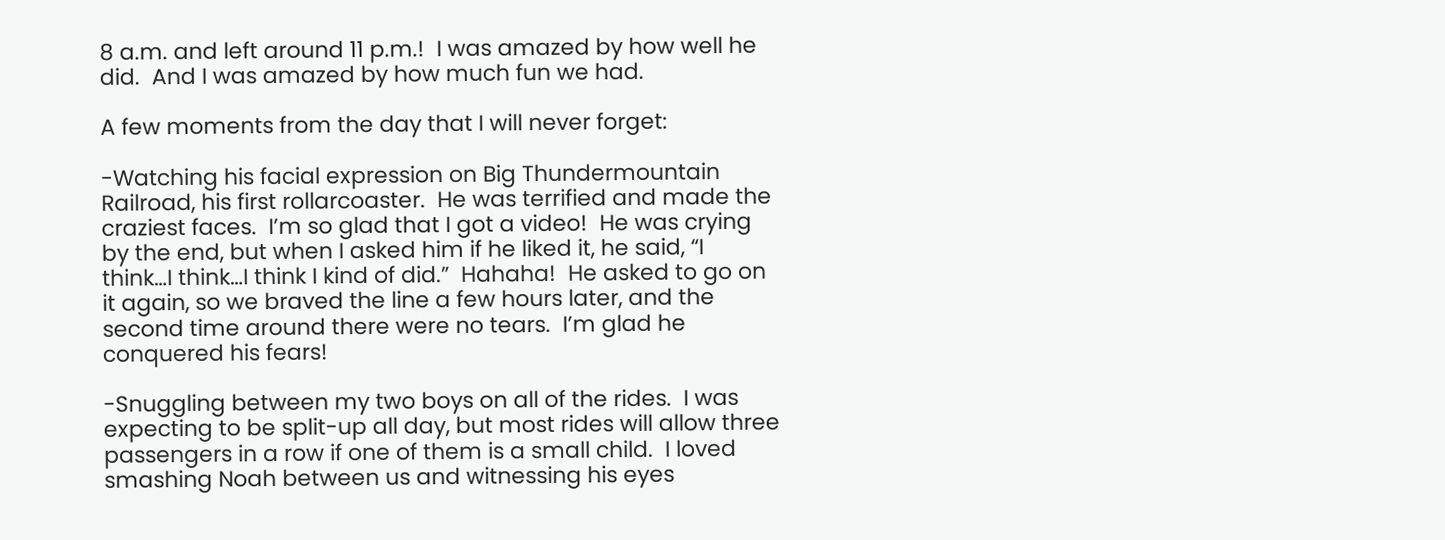8 a.m. and left around 11 p.m.!  I was amazed by how well he did.  And I was amazed by how much fun we had.

A few moments from the day that I will never forget:

-Watching his facial expression on Big Thundermountain Railroad, his first rollarcoaster.  He was terrified and made the craziest faces.  I’m so glad that I got a video!  He was crying by the end, but when I asked him if he liked it, he said, “I think…I think…I think I kind of did.”  Hahaha!  He asked to go on it again, so we braved the line a few hours later, and the second time around there were no tears.  I’m glad he conquered his fears!

-Snuggling between my two boys on all of the rides.  I was expecting to be split-up all day, but most rides will allow three passengers in a row if one of them is a small child.  I loved smashing Noah between us and witnessing his eyes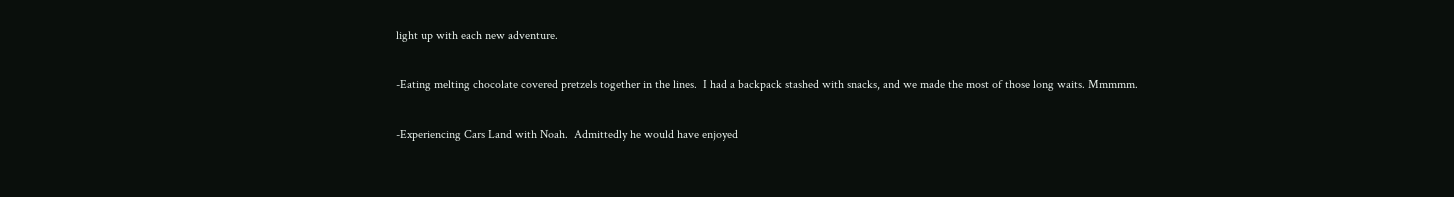light up with each new adventure.

-Eating melting chocolate covered pretzels together in the lines.  I had a backpack stashed with snacks, and we made the most of those long waits. Mmmmm.

-Experiencing Cars Land with Noah.  Admittedly he would have enjoyed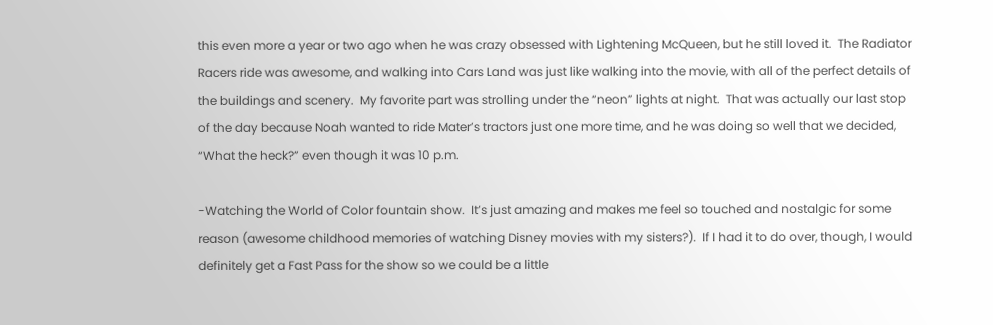this even more a year or two ago when he was crazy obsessed with Lightening McQueen, but he still loved it.  The Radiator Racers ride was awesome, and walking into Cars Land was just like walking into the movie, with all of the perfect details of the buildings and scenery.  My favorite part was strolling under the “neon” lights at night.  That was actually our last stop of the day because Noah wanted to ride Mater’s tractors just one more time, and he was doing so well that we decided, “What the heck?” even though it was 10 p.m.

-Watching the World of Color fountain show.  It’s just amazing and makes me feel so touched and nostalgic for some reason (awesome childhood memories of watching Disney movies with my sisters?).  If I had it to do over, though, I would definitely get a Fast Pass for the show so we could be a little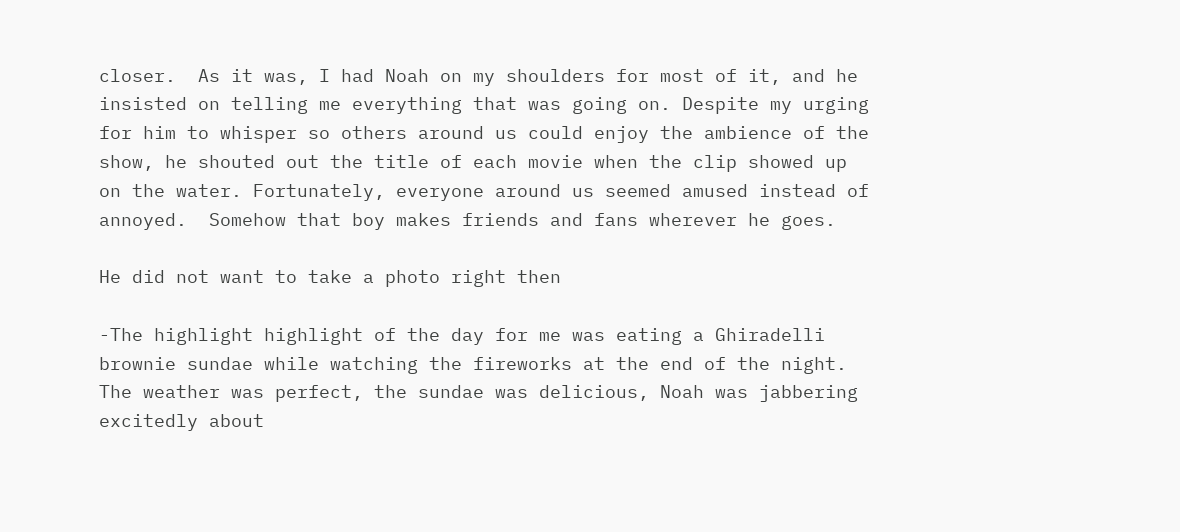closer.  As it was, I had Noah on my shoulders for most of it, and he insisted on telling me everything that was going on. Despite my urging for him to whisper so others around us could enjoy the ambience of the show, he shouted out the title of each movie when the clip showed up on the water. Fortunately, everyone around us seemed amused instead of annoyed.  Somehow that boy makes friends and fans wherever he goes.

He did not want to take a photo right then

-The highlight highlight of the day for me was eating a Ghiradelli brownie sundae while watching the fireworks at the end of the night.  The weather was perfect, the sundae was delicious, Noah was jabbering excitedly about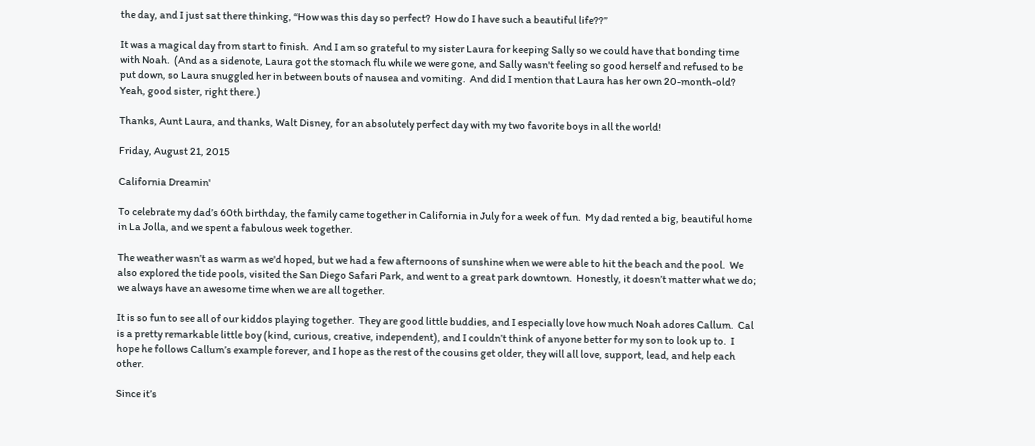the day, and I just sat there thinking, “How was this day so perfect?  How do I have such a beautiful life??”

It was a magical day from start to finish.  And I am so grateful to my sister Laura for keeping Sally so we could have that bonding time with Noah.  (And as a sidenote, Laura got the stomach flu while we were gone, and Sally wasn't feeling so good herself and refused to be put down, so Laura snuggled her in between bouts of nausea and vomiting.  And did I mention that Laura has her own 20-month-old?  Yeah, good sister, right there.)

Thanks, Aunt Laura, and thanks, Walt Disney, for an absolutely perfect day with my two favorite boys in all the world!

Friday, August 21, 2015

California Dreamin'

To celebrate my dad’s 60th birthday, the family came together in California in July for a week of fun.  My dad rented a big, beautiful home in La Jolla, and we spent a fabulous week together.

The weather wasn’t as warm as we'd hoped, but we had a few afternoons of sunshine when we were able to hit the beach and the pool.  We also explored the tide pools, visited the San Diego Safari Park, and went to a great park downtown.  Honestly, it doesn’t matter what we do; we always have an awesome time when we are all together.

It is so fun to see all of our kiddos playing together.  They are good little buddies, and I especially love how much Noah adores Callum.  Cal is a pretty remarkable little boy (kind, curious, creative, independent), and I couldn’t think of anyone better for my son to look up to.  I hope he follows Callum’s example forever, and I hope as the rest of the cousins get older, they will all love, support, lead, and help each other.

Since it’s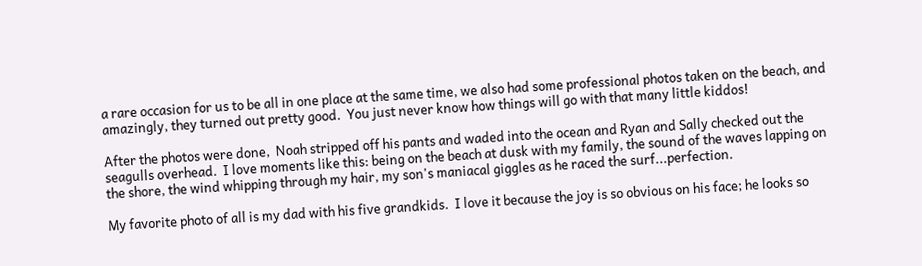a rare occasion for us to be all in one place at the same time, we also had some professional photos taken on the beach, and amazingly, they turned out pretty good.  You just never know how things will go with that many little kiddos!

After the photos were done,  Noah stripped off his pants and waded into the ocean and Ryan and Sally checked out the seagulls overhead.  I love moments like this: being on the beach at dusk with my family, the sound of the waves lapping on the shore, the wind whipping through my hair, my son's maniacal giggles as he raced the surf...perfection.

My favorite photo of all is my dad with his five grandkids.  I love it because the joy is so obvious on his face; he looks so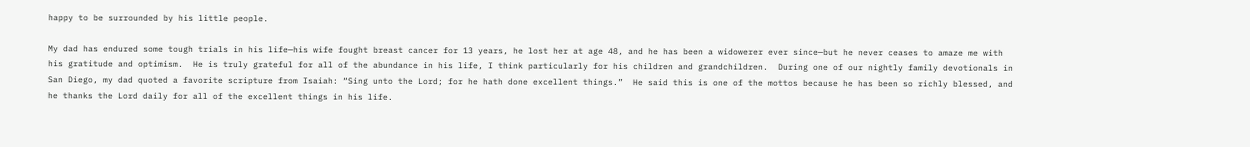happy to be surrounded by his little people.

My dad has endured some tough trials in his life—his wife fought breast cancer for 13 years, he lost her at age 48, and he has been a widowerer ever since—but he never ceases to amaze me with his gratitude and optimism.  He is truly grateful for all of the abundance in his life, I think particularly for his children and grandchildren.  During one of our nightly family devotionals in San Diego, my dad quoted a favorite scripture from Isaiah: “Sing unto the Lord; for he hath done excellent things.”  He said this is one of the mottos because he has been so richly blessed, and he thanks the Lord daily for all of the excellent things in his life.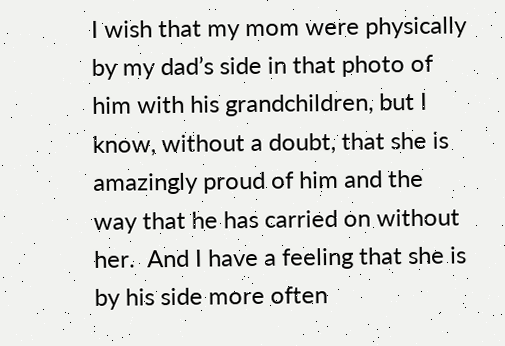I wish that my mom were physically by my dad’s side in that photo of him with his grandchildren, but I know, without a doubt, that she is amazingly proud of him and the way that he has carried on without her.  And I have a feeling that she is by his side more often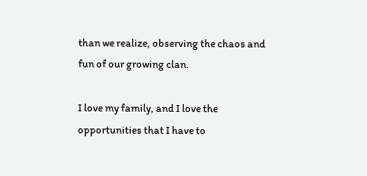than we realize, observing the chaos and fun of our growing clan.

I love my family, and I love the opportunities that I have to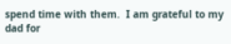spend time with them.  I am grateful to my dad for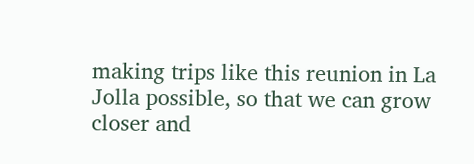making trips like this reunion in La Jolla possible, so that we can grow closer and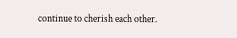continue to cherish each other.